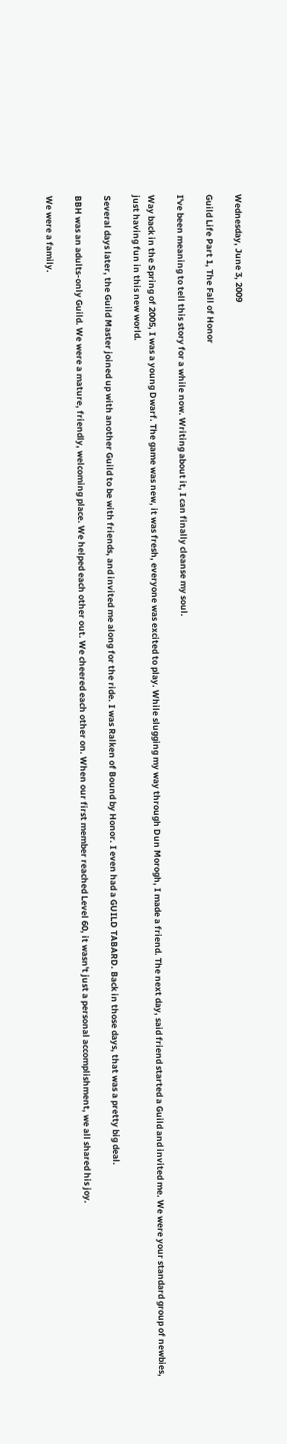Wednesday, June 3, 2009

Guild Life Part 1, The Fall of Honor

I've been meaning to tell this story for a while now. Writing about it, I can finally cleanse my soul.

Way back in the Spring of 2005, I was a young Dwarf. The game was new, it was fresh, everyone was excited to play. While slugging my way through Dun Morogh, I made a friend. The next day, said friend started a Guild and invited me. We were your standard group of newbies, just having fun in this new world.

Several days later, the Guild Master joined up with another Guild to be with friends, and invited me along for the ride. I was Ralken of Bound by Honor. I even had a GUILD TABARD. Back in those days, that was a pretty big deal.

BBH was an adults-only Guild. We were a mature, friendly, welcoming place. We helped each other out. We cheered each other on. When our first member reached Level 60, it wasn't just a personal accomplishment, we all shared his joy.

We were a family.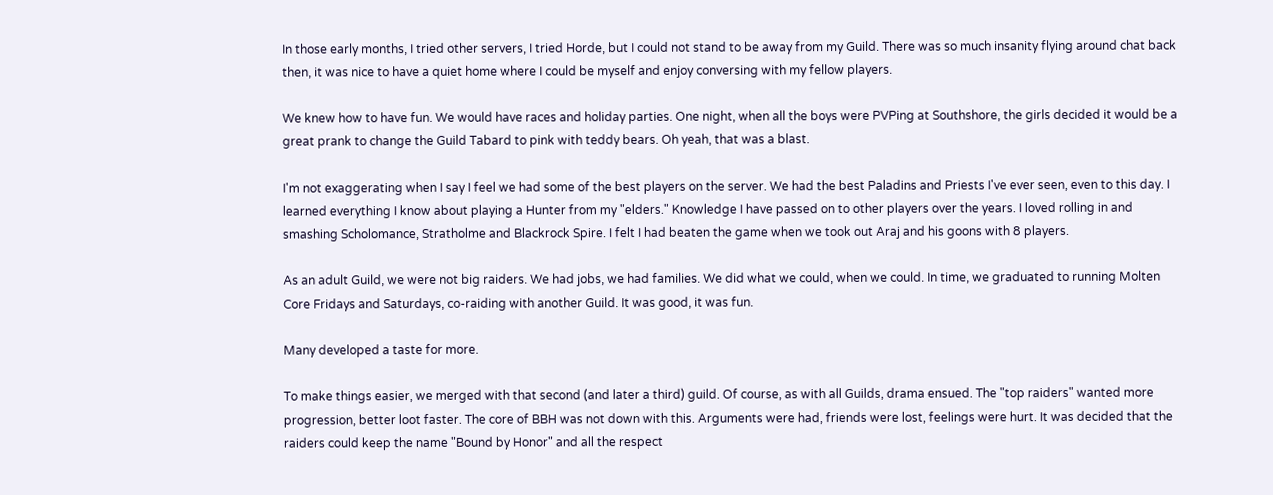In those early months, I tried other servers, I tried Horde, but I could not stand to be away from my Guild. There was so much insanity flying around chat back then, it was nice to have a quiet home where I could be myself and enjoy conversing with my fellow players.

We knew how to have fun. We would have races and holiday parties. One night, when all the boys were PVPing at Southshore, the girls decided it would be a great prank to change the Guild Tabard to pink with teddy bears. Oh yeah, that was a blast.

I'm not exaggerating when I say I feel we had some of the best players on the server. We had the best Paladins and Priests I've ever seen, even to this day. I learned everything I know about playing a Hunter from my "elders." Knowledge I have passed on to other players over the years. I loved rolling in and smashing Scholomance, Stratholme and Blackrock Spire. I felt I had beaten the game when we took out Araj and his goons with 8 players.

As an adult Guild, we were not big raiders. We had jobs, we had families. We did what we could, when we could. In time, we graduated to running Molten Core Fridays and Saturdays, co-raiding with another Guild. It was good, it was fun.

Many developed a taste for more.

To make things easier, we merged with that second (and later a third) guild. Of course, as with all Guilds, drama ensued. The "top raiders" wanted more progression, better loot faster. The core of BBH was not down with this. Arguments were had, friends were lost, feelings were hurt. It was decided that the raiders could keep the name "Bound by Honor" and all the respect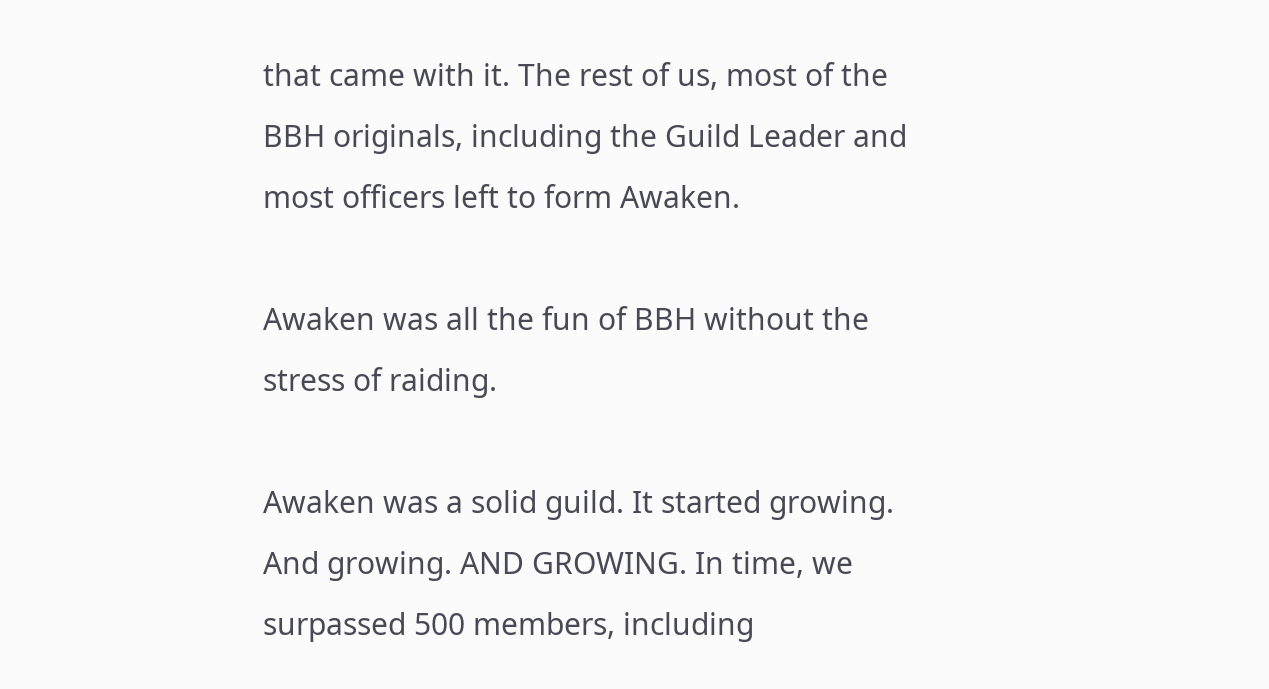that came with it. The rest of us, most of the BBH originals, including the Guild Leader and most officers left to form Awaken.

Awaken was all the fun of BBH without the stress of raiding.

Awaken was a solid guild. It started growing. And growing. AND GROWING. In time, we surpassed 500 members, including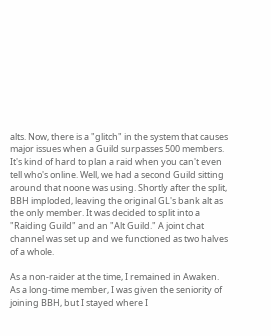alts. Now, there is a "glitch" in the system that causes major issues when a Guild surpasses 500 members. It's kind of hard to plan a raid when you can't even tell who's online. Well, we had a second Guild sitting around that noone was using. Shortly after the split, BBH imploded, leaving the original GL's bank alt as the only member. It was decided to split into a "Raiding Guild" and an "Alt Guild." A joint chat channel was set up and we functioned as two halves of a whole.

As a non-raider at the time, I remained in Awaken. As a long-time member, I was given the seniority of joining BBH, but I stayed where I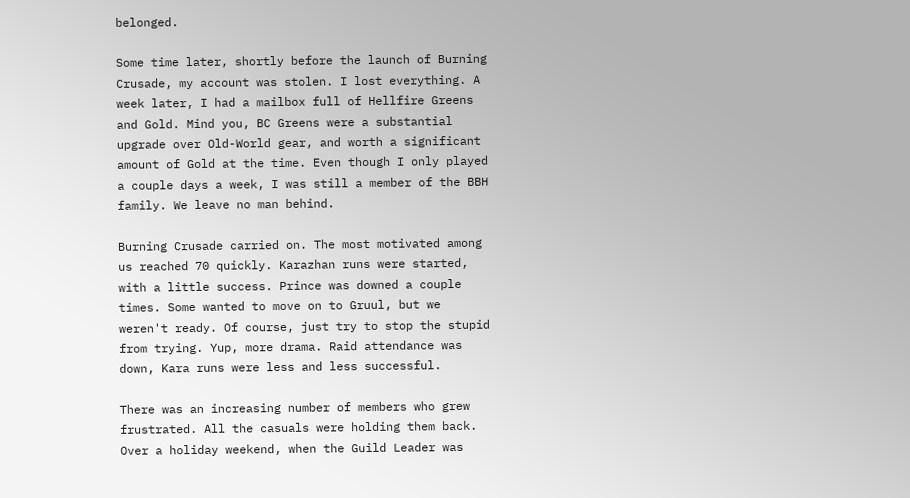belonged.

Some time later, shortly before the launch of Burning Crusade, my account was stolen. I lost everything. A week later, I had a mailbox full of Hellfire Greens and Gold. Mind you, BC Greens were a substantial upgrade over Old-World gear, and worth a significant amount of Gold at the time. Even though I only played a couple days a week, I was still a member of the BBH family. We leave no man behind.

Burning Crusade carried on. The most motivated among us reached 70 quickly. Karazhan runs were started, with a little success. Prince was downed a couple times. Some wanted to move on to Gruul, but we weren't ready. Of course, just try to stop the stupid from trying. Yup, more drama. Raid attendance was down, Kara runs were less and less successful.

There was an increasing number of members who grew frustrated. All the casuals were holding them back. Over a holiday weekend, when the Guild Leader was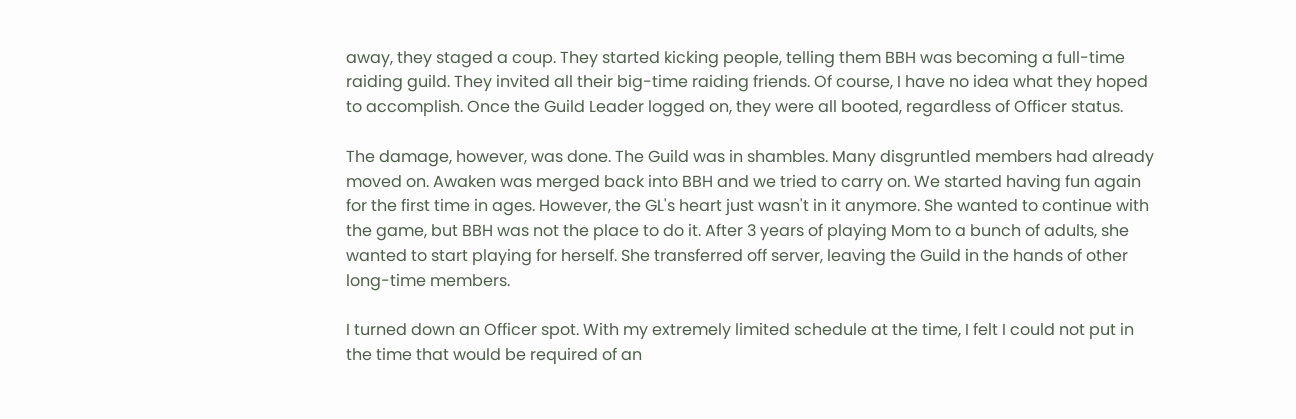away, they staged a coup. They started kicking people, telling them BBH was becoming a full-time raiding guild. They invited all their big-time raiding friends. Of course, I have no idea what they hoped to accomplish. Once the Guild Leader logged on, they were all booted, regardless of Officer status.

The damage, however, was done. The Guild was in shambles. Many disgruntled members had already moved on. Awaken was merged back into BBH and we tried to carry on. We started having fun again for the first time in ages. However, the GL's heart just wasn't in it anymore. She wanted to continue with the game, but BBH was not the place to do it. After 3 years of playing Mom to a bunch of adults, she wanted to start playing for herself. She transferred off server, leaving the Guild in the hands of other long-time members.

I turned down an Officer spot. With my extremely limited schedule at the time, I felt I could not put in the time that would be required of an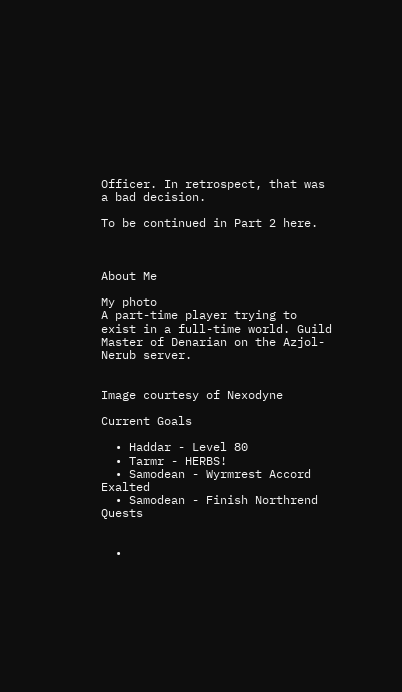Officer. In retrospect, that was a bad decision.

To be continued in Part 2 here.



About Me

My photo
A part-time player trying to exist in a full-time world. Guild Master of Denarian on the Azjol-Nerub server.


Image courtesy of Nexodyne

Current Goals

  • Haddar - Level 80
  • Tarmr - HERBS!
  • Samodean - Wyrmrest Accord Exalted
  • Samodean - Finish Northrend Quests


  •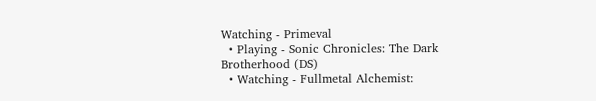Watching - Primeval
  • Playing - Sonic Chronicles: The Dark Brotherhood (DS)
  • Watching - Fullmetal Alchemist: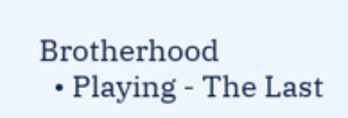Brotherhood
  • Playing - The Last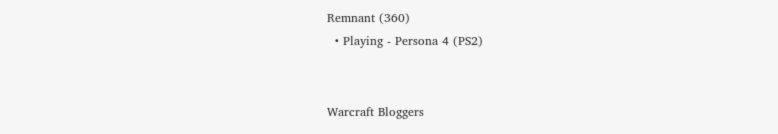Remnant (360)
  • Playing - Persona 4 (PS2)


Warcraft Bloggers